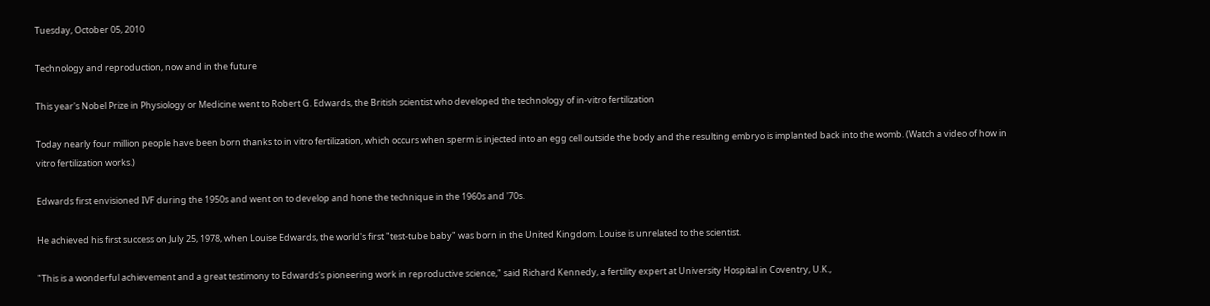Tuesday, October 05, 2010

Technology and reproduction, now and in the future

This year's Nobel Prize in Physiology or Medicine went to Robert G. Edwards, the British scientist who developed the technology of in-vitro fertilization

Today nearly four million people have been born thanks to in vitro fertilization, which occurs when sperm is injected into an egg cell outside the body and the resulting embryo is implanted back into the womb. (Watch a video of how in vitro fertilization works.)

Edwards first envisioned IVF during the 1950s and went on to develop and hone the technique in the 1960s and '70s.

He achieved his first success on July 25, 1978, when Louise Edwards, the world's first "test-tube baby" was born in the United Kingdom. Louise is unrelated to the scientist.

"This is a wonderful achievement and a great testimony to Edwards's pioneering work in reproductive science," said Richard Kennedy, a fertility expert at University Hospital in Coventry, U.K.,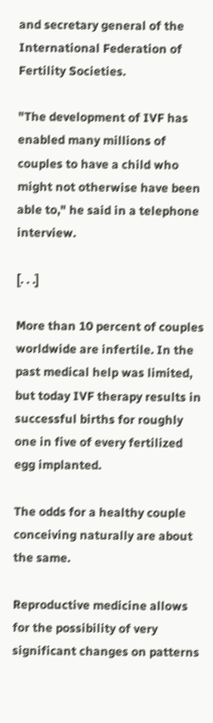and secretary general of the International Federation of Fertility Societies.

"The development of IVF has enabled many millions of couples to have a child who might not otherwise have been able to," he said in a telephone interview.

[. . .]

More than 10 percent of couples worldwide are infertile. In the past medical help was limited, but today IVF therapy results in successful births for roughly one in five of every fertilized egg implanted.

The odds for a healthy couple conceiving naturally are about the same.

Reproductive medicine allows for the possibility of very significant changes on patterns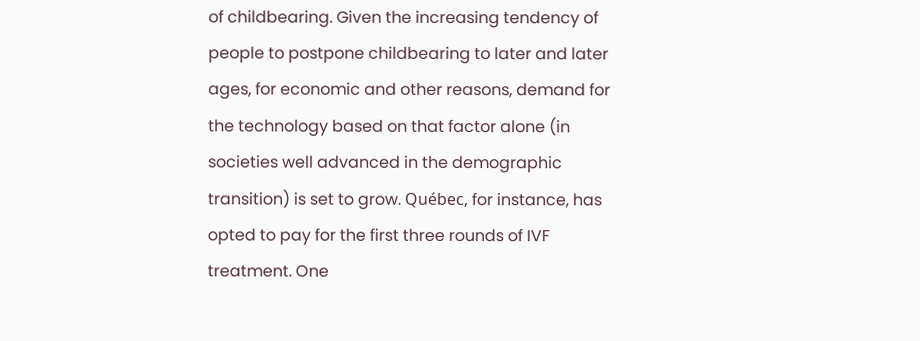of childbearing. Given the increasing tendency of people to postpone childbearing to later and later ages, for economic and other reasons, demand for the technology based on that factor alone (in societies well advanced in the demographic transition) is set to grow. Québec, for instance, has opted to pay for the first three rounds of IVF treatment. One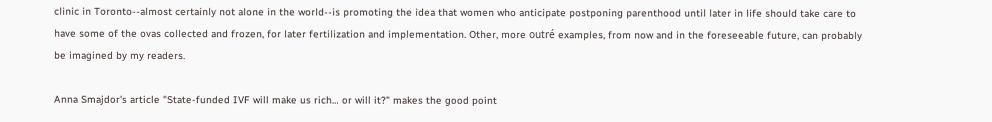clinic in Toronto--almost certainly not alone in the world--is promoting the idea that women who anticipate postponing parenthood until later in life should take care to have some of the ovas collected and frozen, for later fertilization and implementation. Other, more outré examples, from now and in the foreseeable future, can probably be imagined by my readers.

Anna Smajdor's article "State-funded IVF will make us rich… or will it?" makes the good point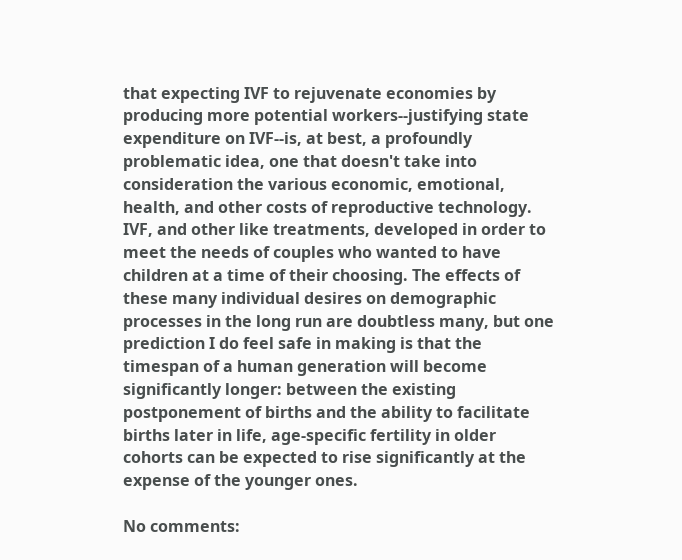that expecting IVF to rejuvenate economies by producing more potential workers--justifying state expenditure on IVF--is, at best, a profoundly problematic idea, one that doesn't take into consideration the various economic, emotional, health, and other costs of reproductive technology. IVF, and other like treatments, developed in order to meet the needs of couples who wanted to have children at a time of their choosing. The effects of these many individual desires on demographic processes in the long run are doubtless many, but one prediction I do feel safe in making is that the timespan of a human generation will become significantly longer: between the existing postponement of births and the ability to facilitate births later in life, age-specific fertility in older cohorts can be expected to rise significantly at the expense of the younger ones.

No comments: